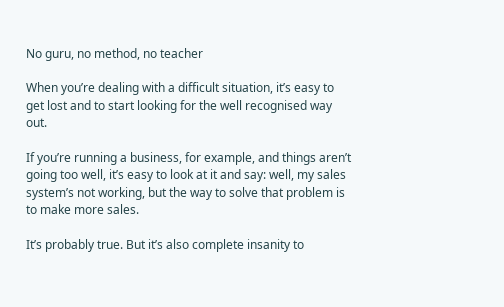No guru, no method, no teacher

When you’re dealing with a difficult situation, it’s easy to get lost and to start looking for the well recognised way out.

If you’re running a business, for example, and things aren’t going too well, it’s easy to look at it and say: well, my sales system’s not working, but the way to solve that problem is to make more sales.

It’s probably true. But it’s also complete insanity to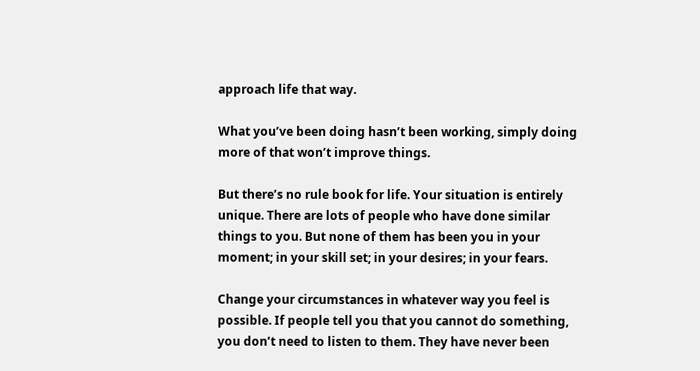approach life that way.

What you’ve been doing hasn’t been working, simply doing more of that won’t improve things.

But there’s no rule book for life. Your situation is entirely unique. There are lots of people who have done similar things to you. But none of them has been you in your moment; in your skill set; in your desires; in your fears.

Change your circumstances in whatever way you feel is possible. If people tell you that you cannot do something, you don’t need to listen to them. They have never been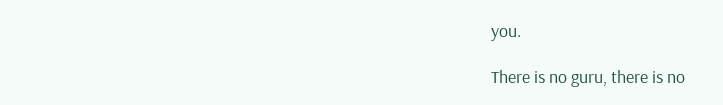you.

There is no guru, there is no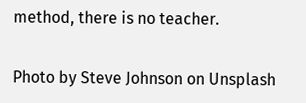method, there is no teacher.


Photo by Steve Johnson on Unsplash